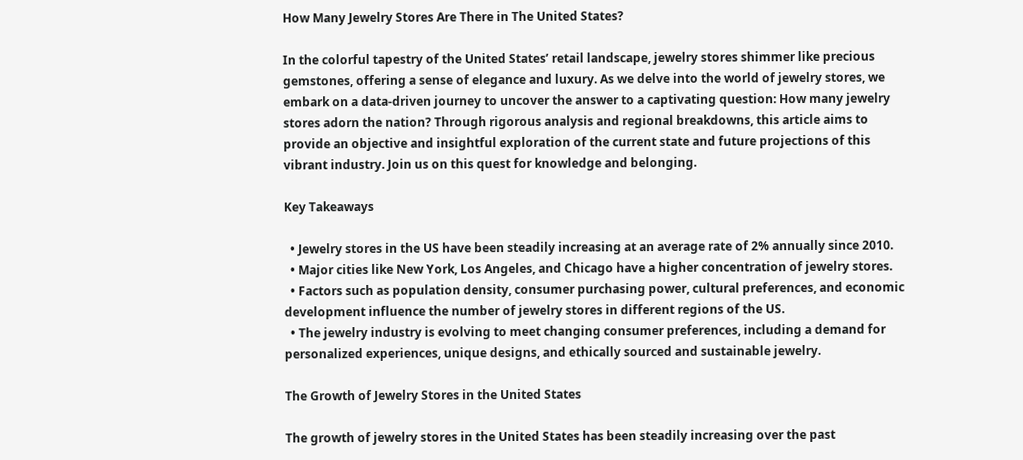How Many Jewelry Stores Are There in The United States?

In the colorful tapestry of the United States’ retail landscape, jewelry stores shimmer like precious gemstones, offering a sense of elegance and luxury. As we delve into the world of jewelry stores, we embark on a data-driven journey to uncover the answer to a captivating question: How many jewelry stores adorn the nation? Through rigorous analysis and regional breakdowns, this article aims to provide an objective and insightful exploration of the current state and future projections of this vibrant industry. Join us on this quest for knowledge and belonging.

Key Takeaways

  • Jewelry stores in the US have been steadily increasing at an average rate of 2% annually since 2010.
  • Major cities like New York, Los Angeles, and Chicago have a higher concentration of jewelry stores.
  • Factors such as population density, consumer purchasing power, cultural preferences, and economic development influence the number of jewelry stores in different regions of the US.
  • The jewelry industry is evolving to meet changing consumer preferences, including a demand for personalized experiences, unique designs, and ethically sourced and sustainable jewelry.

The Growth of Jewelry Stores in the United States

The growth of jewelry stores in the United States has been steadily increasing over the past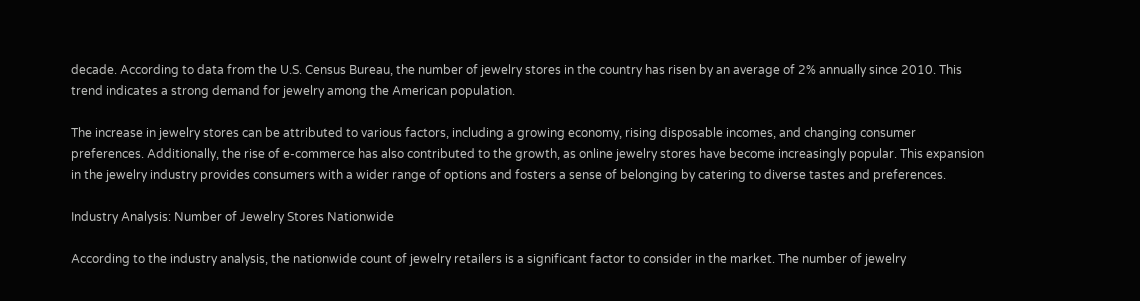decade. According to data from the U.S. Census Bureau, the number of jewelry stores in the country has risen by an average of 2% annually since 2010. This trend indicates a strong demand for jewelry among the American population.

The increase in jewelry stores can be attributed to various factors, including a growing economy, rising disposable incomes, and changing consumer preferences. Additionally, the rise of e-commerce has also contributed to the growth, as online jewelry stores have become increasingly popular. This expansion in the jewelry industry provides consumers with a wider range of options and fosters a sense of belonging by catering to diverse tastes and preferences.

Industry Analysis: Number of Jewelry Stores Nationwide

According to the industry analysis, the nationwide count of jewelry retailers is a significant factor to consider in the market. The number of jewelry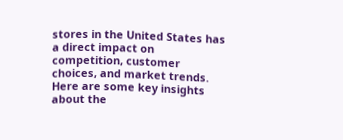stores in the United States has a direct impact on competition, customer choices, and market trends. Here are some key insights about the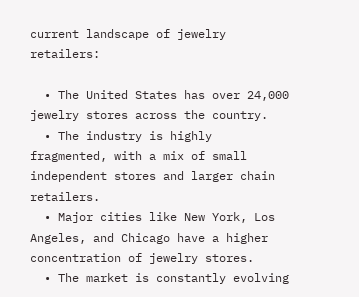current landscape of jewelry retailers:

  • The United States has over 24,000 jewelry stores across the country.
  • The industry is highly fragmented, with a mix of small independent stores and larger chain retailers.
  • Major cities like New York, Los Angeles, and Chicago have a higher concentration of jewelry stores.
  • The market is constantly evolving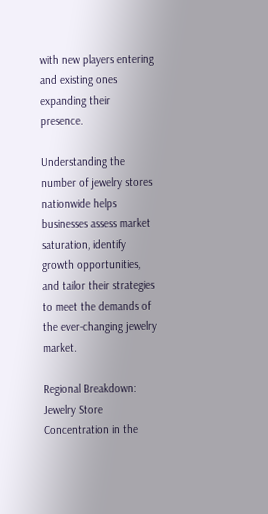with new players entering and existing ones expanding their presence.

Understanding the number of jewelry stores nationwide helps businesses assess market saturation, identify growth opportunities, and tailor their strategies to meet the demands of the ever-changing jewelry market.

Regional Breakdown: Jewelry Store Concentration in the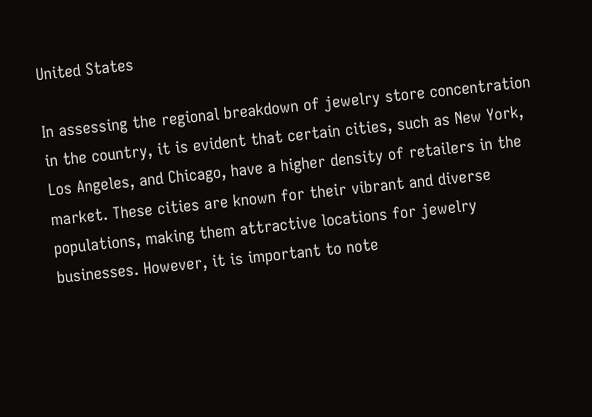United States

In assessing the regional breakdown of jewelry store concentration in the country, it is evident that certain cities, such as New York, Los Angeles, and Chicago, have a higher density of retailers in the market. These cities are known for their vibrant and diverse populations, making them attractive locations for jewelry businesses. However, it is important to note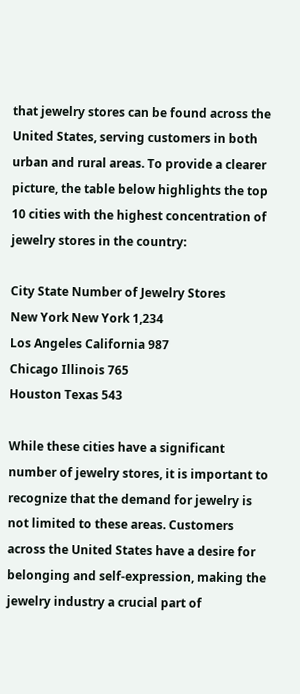that jewelry stores can be found across the United States, serving customers in both urban and rural areas. To provide a clearer picture, the table below highlights the top 10 cities with the highest concentration of jewelry stores in the country:

City State Number of Jewelry Stores
New York New York 1,234
Los Angeles California 987
Chicago Illinois 765
Houston Texas 543

While these cities have a significant number of jewelry stores, it is important to recognize that the demand for jewelry is not limited to these areas. Customers across the United States have a desire for belonging and self-expression, making the jewelry industry a crucial part of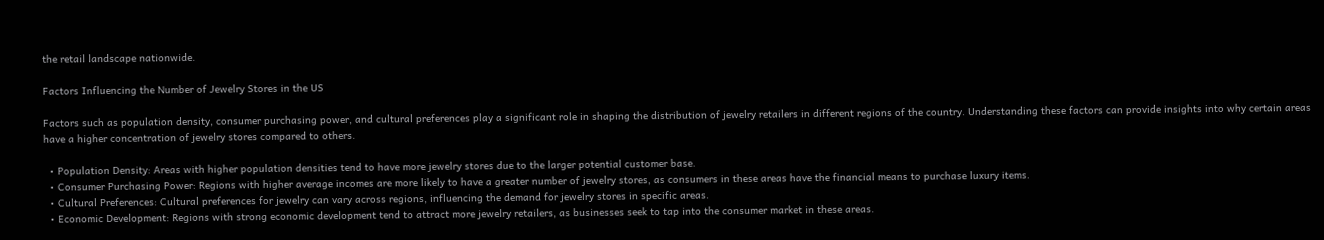the retail landscape nationwide.

Factors Influencing the Number of Jewelry Stores in the US

Factors such as population density, consumer purchasing power, and cultural preferences play a significant role in shaping the distribution of jewelry retailers in different regions of the country. Understanding these factors can provide insights into why certain areas have a higher concentration of jewelry stores compared to others.

  • Population Density: Areas with higher population densities tend to have more jewelry stores due to the larger potential customer base.
  • Consumer Purchasing Power: Regions with higher average incomes are more likely to have a greater number of jewelry stores, as consumers in these areas have the financial means to purchase luxury items.
  • Cultural Preferences: Cultural preferences for jewelry can vary across regions, influencing the demand for jewelry stores in specific areas.
  • Economic Development: Regions with strong economic development tend to attract more jewelry retailers, as businesses seek to tap into the consumer market in these areas.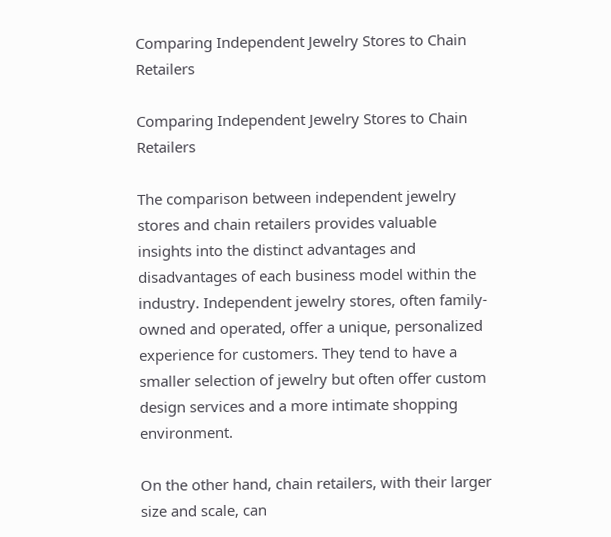Comparing Independent Jewelry Stores to Chain Retailers

Comparing Independent Jewelry Stores to Chain Retailers

The comparison between independent jewelry stores and chain retailers provides valuable insights into the distinct advantages and disadvantages of each business model within the industry. Independent jewelry stores, often family-owned and operated, offer a unique, personalized experience for customers. They tend to have a smaller selection of jewelry but often offer custom design services and a more intimate shopping environment.

On the other hand, chain retailers, with their larger size and scale, can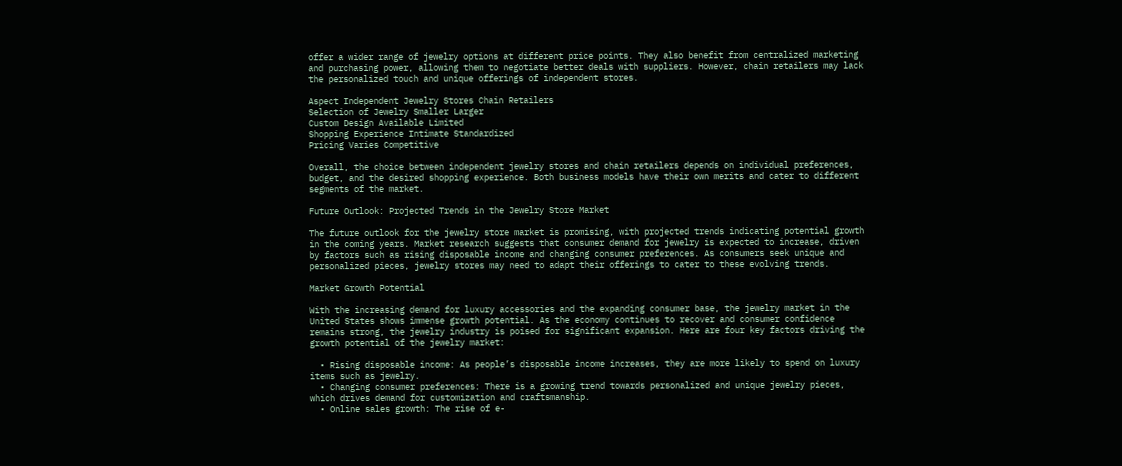offer a wider range of jewelry options at different price points. They also benefit from centralized marketing and purchasing power, allowing them to negotiate better deals with suppliers. However, chain retailers may lack the personalized touch and unique offerings of independent stores.

Aspect Independent Jewelry Stores Chain Retailers
Selection of Jewelry Smaller Larger
Custom Design Available Limited
Shopping Experience Intimate Standardized
Pricing Varies Competitive

Overall, the choice between independent jewelry stores and chain retailers depends on individual preferences, budget, and the desired shopping experience. Both business models have their own merits and cater to different segments of the market.

Future Outlook: Projected Trends in the Jewelry Store Market

The future outlook for the jewelry store market is promising, with projected trends indicating potential growth in the coming years. Market research suggests that consumer demand for jewelry is expected to increase, driven by factors such as rising disposable income and changing consumer preferences. As consumers seek unique and personalized pieces, jewelry stores may need to adapt their offerings to cater to these evolving trends.

Market Growth Potential

With the increasing demand for luxury accessories and the expanding consumer base, the jewelry market in the United States shows immense growth potential. As the economy continues to recover and consumer confidence remains strong, the jewelry industry is poised for significant expansion. Here are four key factors driving the growth potential of the jewelry market:

  • Rising disposable income: As people’s disposable income increases, they are more likely to spend on luxury items such as jewelry.
  • Changing consumer preferences: There is a growing trend towards personalized and unique jewelry pieces, which drives demand for customization and craftsmanship.
  • Online sales growth: The rise of e-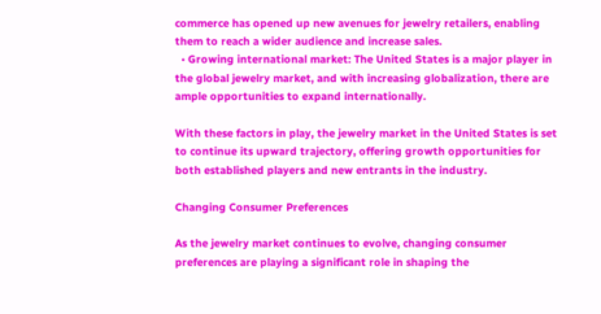commerce has opened up new avenues for jewelry retailers, enabling them to reach a wider audience and increase sales.
  • Growing international market: The United States is a major player in the global jewelry market, and with increasing globalization, there are ample opportunities to expand internationally.

With these factors in play, the jewelry market in the United States is set to continue its upward trajectory, offering growth opportunities for both established players and new entrants in the industry.

Changing Consumer Preferences

As the jewelry market continues to evolve, changing consumer preferences are playing a significant role in shaping the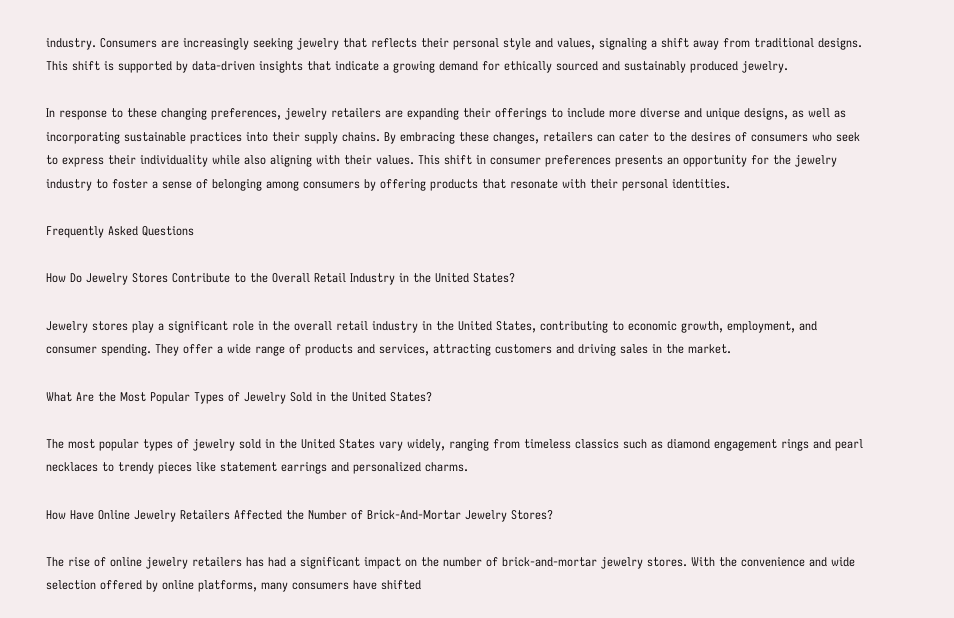industry. Consumers are increasingly seeking jewelry that reflects their personal style and values, signaling a shift away from traditional designs. This shift is supported by data-driven insights that indicate a growing demand for ethically sourced and sustainably produced jewelry.

In response to these changing preferences, jewelry retailers are expanding their offerings to include more diverse and unique designs, as well as incorporating sustainable practices into their supply chains. By embracing these changes, retailers can cater to the desires of consumers who seek to express their individuality while also aligning with their values. This shift in consumer preferences presents an opportunity for the jewelry industry to foster a sense of belonging among consumers by offering products that resonate with their personal identities.

Frequently Asked Questions

How Do Jewelry Stores Contribute to the Overall Retail Industry in the United States?

Jewelry stores play a significant role in the overall retail industry in the United States, contributing to economic growth, employment, and consumer spending. They offer a wide range of products and services, attracting customers and driving sales in the market.

What Are the Most Popular Types of Jewelry Sold in the United States?

The most popular types of jewelry sold in the United States vary widely, ranging from timeless classics such as diamond engagement rings and pearl necklaces to trendy pieces like statement earrings and personalized charms.

How Have Online Jewelry Retailers Affected the Number of Brick-And-Mortar Jewelry Stores?

The rise of online jewelry retailers has had a significant impact on the number of brick-and-mortar jewelry stores. With the convenience and wide selection offered by online platforms, many consumers have shifted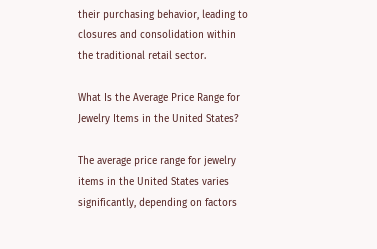their purchasing behavior, leading to closures and consolidation within the traditional retail sector.

What Is the Average Price Range for Jewelry Items in the United States?

The average price range for jewelry items in the United States varies significantly, depending on factors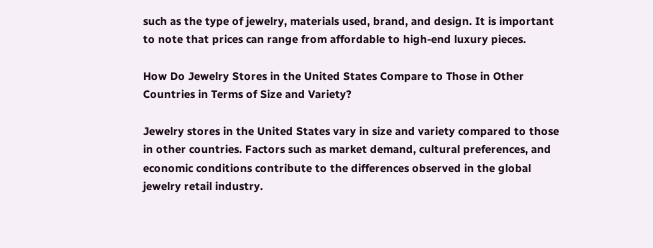such as the type of jewelry, materials used, brand, and design. It is important to note that prices can range from affordable to high-end luxury pieces.

How Do Jewelry Stores in the United States Compare to Those in Other Countries in Terms of Size and Variety?

Jewelry stores in the United States vary in size and variety compared to those in other countries. Factors such as market demand, cultural preferences, and economic conditions contribute to the differences observed in the global jewelry retail industry.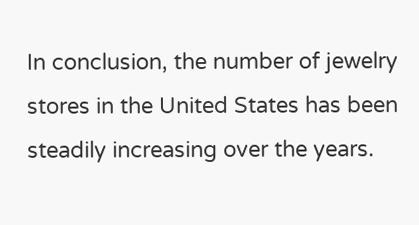In conclusion, the number of jewelry stores in the United States has been steadily increasing over the years.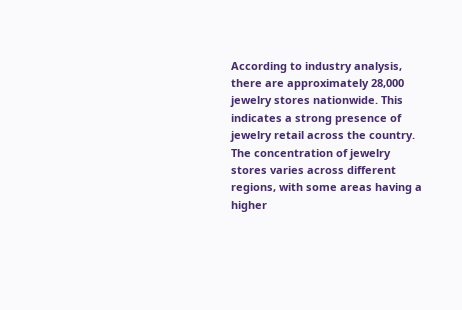According to industry analysis, there are approximately 28,000 jewelry stores nationwide. This indicates a strong presence of jewelry retail across the country. The concentration of jewelry stores varies across different regions, with some areas having a higher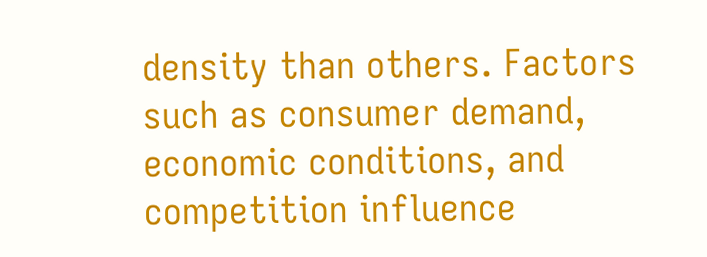density than others. Factors such as consumer demand, economic conditions, and competition influence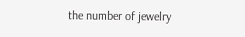the number of jewelry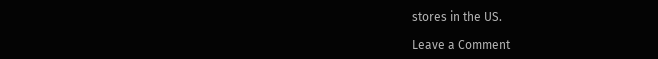stores in the US.

Leave a Comment